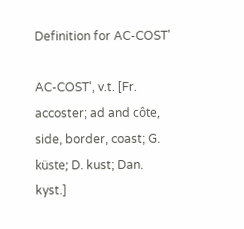Definition for AC-COST'

AC-COST', v.t. [Fr. accoster; ad and côte, side, border, coast; G. küste; D. kust; Dan. kyst.]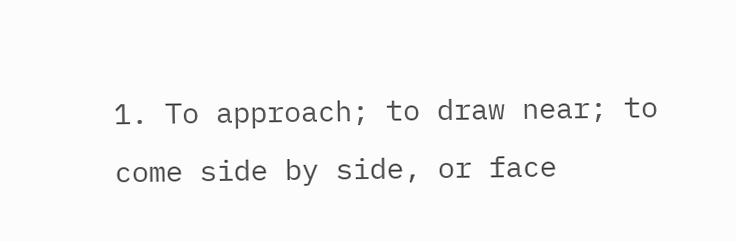1. To approach; to draw near; to come side by side, or face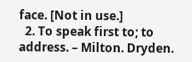face. [Not in use.]
  2. To speak first to; to address. – Milton. Dryden.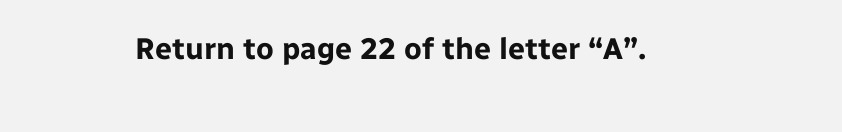Return to page 22 of the letter “A”.